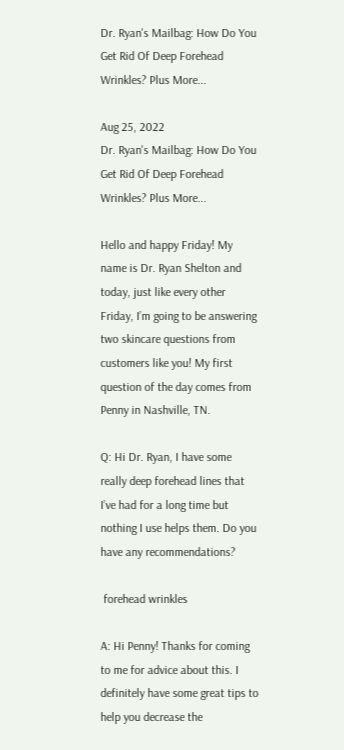Dr. Ryan's Mailbag: How Do You Get Rid Of Deep Forehead Wrinkles? Plus More...

Aug 25, 2022
Dr. Ryan's Mailbag: How Do You Get Rid Of Deep Forehead Wrinkles? Plus More...

Hello and happy Friday! My name is Dr. Ryan Shelton and today, just like every other Friday, I’m going to be answering two skincare questions from customers like you! My first question of the day comes from Penny in Nashville, TN.

Q: Hi Dr. Ryan, I have some really deep forehead lines that I’ve had for a long time but nothing I use helps them. Do you have any recommendations?

 forehead wrinkles

A: Hi Penny! Thanks for coming to me for advice about this. I definitely have some great tips to help you decrease the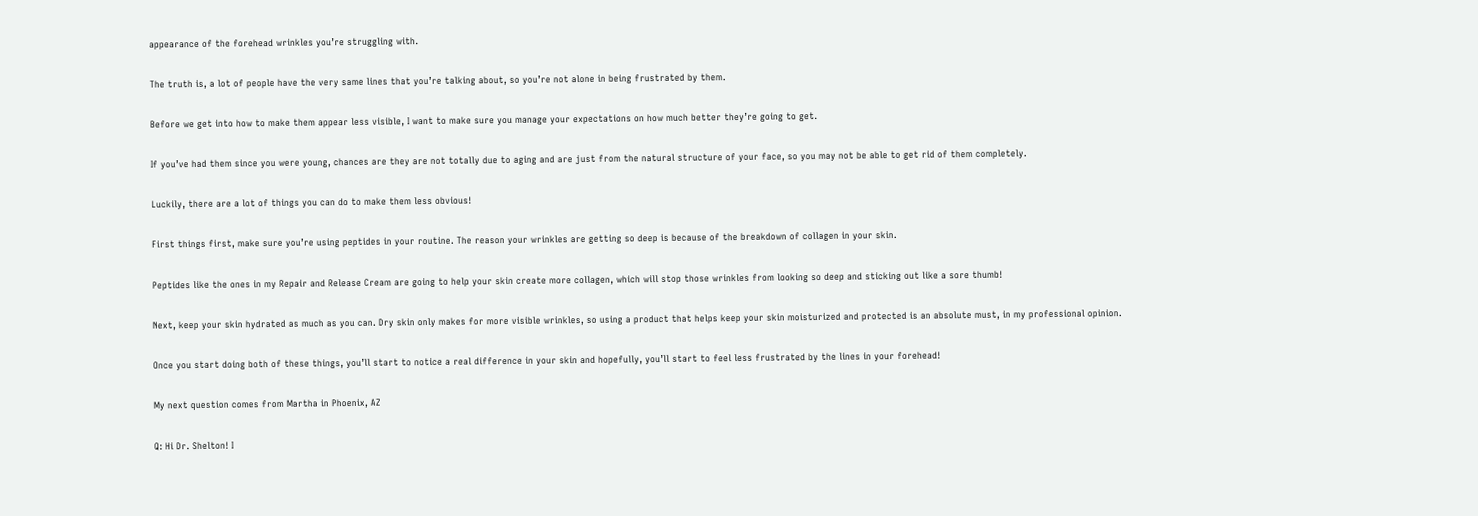appearance of the forehead wrinkles you’re struggling with.

The truth is, a lot of people have the very same lines that you’re talking about, so you’re not alone in being frustrated by them.

Before we get into how to make them appear less visible, I want to make sure you manage your expectations on how much better they’re going to get.

If you’ve had them since you were young, chances are they are not totally due to aging and are just from the natural structure of your face, so you may not be able to get rid of them completely.

Luckily, there are a lot of things you can do to make them less obvious!

First things first, make sure you’re using peptides in your routine. The reason your wrinkles are getting so deep is because of the breakdown of collagen in your skin.

Peptides like the ones in my Repair and Release Cream are going to help your skin create more collagen, which will stop those wrinkles from looking so deep and sticking out like a sore thumb!

Next, keep your skin hydrated as much as you can. Dry skin only makes for more visible wrinkles, so using a product that helps keep your skin moisturized and protected is an absolute must, in my professional opinion.

Once you start doing both of these things, you’ll start to notice a real difference in your skin and hopefully, you’ll start to feel less frustrated by the lines in your forehead!

My next question comes from Martha in Phoenix, AZ

Q: Hi Dr. Shelton! I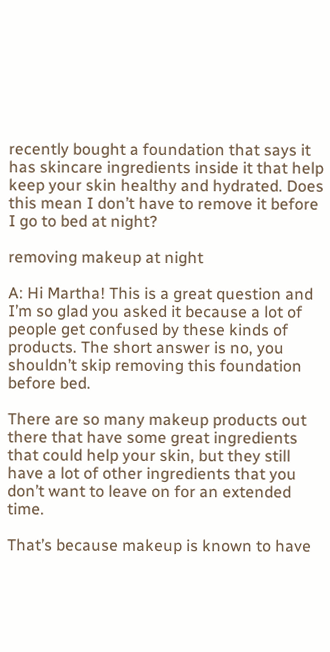recently bought a foundation that says it has skincare ingredients inside it that help keep your skin healthy and hydrated. Does this mean I don’t have to remove it before I go to bed at night?

removing makeup at night

A: Hi Martha! This is a great question and I’m so glad you asked it because a lot of people get confused by these kinds of products. The short answer is no, you shouldn’t skip removing this foundation before bed.

There are so many makeup products out there that have some great ingredients that could help your skin, but they still have a lot of other ingredients that you don’t want to leave on for an extended time.

That’s because makeup is known to have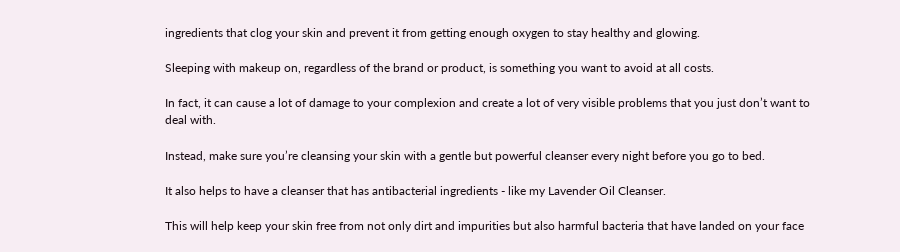ingredients that clog your skin and prevent it from getting enough oxygen to stay healthy and glowing.

Sleeping with makeup on, regardless of the brand or product, is something you want to avoid at all costs.

In fact, it can cause a lot of damage to your complexion and create a lot of very visible problems that you just don’t want to deal with.

Instead, make sure you’re cleansing your skin with a gentle but powerful cleanser every night before you go to bed.

It also helps to have a cleanser that has antibacterial ingredients - like my Lavender Oil Cleanser.

This will help keep your skin free from not only dirt and impurities but also harmful bacteria that have landed on your face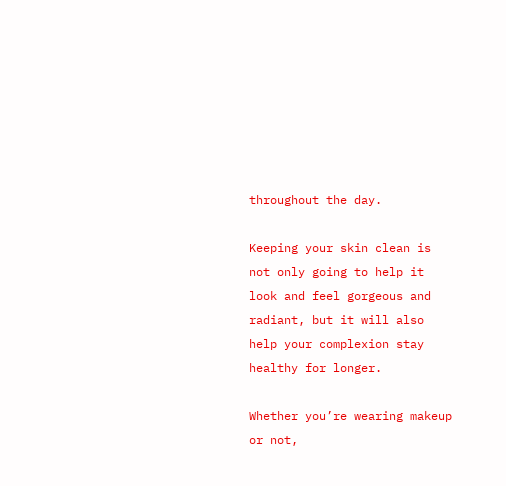throughout the day.

Keeping your skin clean is not only going to help it look and feel gorgeous and radiant, but it will also help your complexion stay healthy for longer.

Whether you’re wearing makeup or not,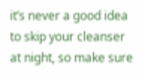it’s never a good idea to skip your cleanser at night, so make sure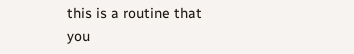this is a routine that you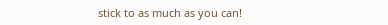stick to as much as you can!